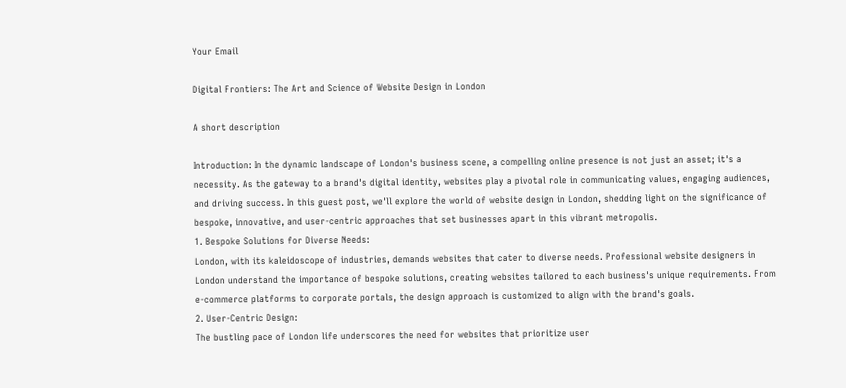Your Email

Digital Frontiers: The Art and Science of Website Design in London

A short description

Introduction: In the dynamic landscape of London's business scene, a compelling online presence is not just an asset; it's a necessity. As the gateway to a brand's digital identity, websites play a pivotal role in communicating values, engaging audiences, and driving success. In this guest post, we'll explore the world of website design in London, shedding light on the significance of bespoke, innovative, and user-centric approaches that set businesses apart in this vibrant metropolis.
1. Bespoke Solutions for Diverse Needs:
London, with its kaleidoscope of industries, demands websites that cater to diverse needs. Professional website designers in London understand the importance of bespoke solutions, creating websites tailored to each business's unique requirements. From e-commerce platforms to corporate portals, the design approach is customized to align with the brand's goals.
2. User-Centric Design:
The bustling pace of London life underscores the need for websites that prioritize user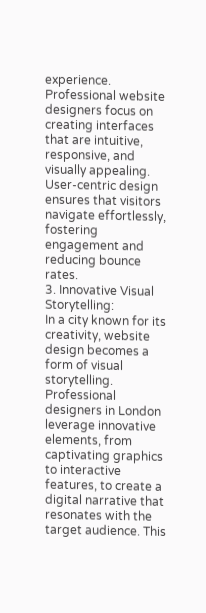experience. Professional website designers focus on creating interfaces that are intuitive, responsive, and visually appealing. User-centric design ensures that visitors navigate effortlessly, fostering engagement and reducing bounce rates.
3. Innovative Visual Storytelling:
In a city known for its creativity, website design becomes a form of visual storytelling. Professional designers in London leverage innovative elements, from captivating graphics to interactive features, to create a digital narrative that resonates with the target audience. This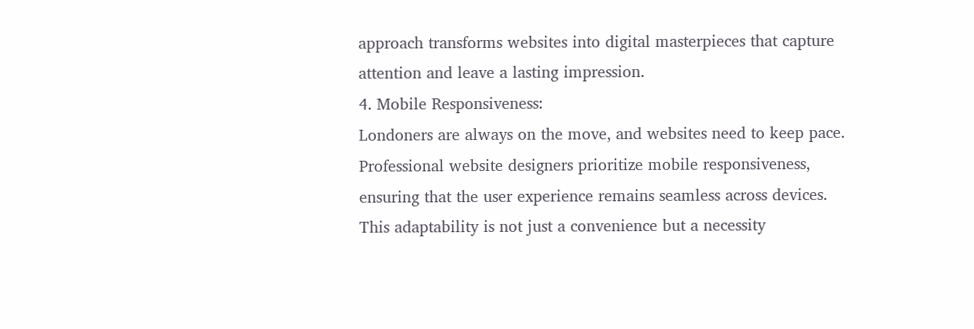approach transforms websites into digital masterpieces that capture attention and leave a lasting impression.
4. Mobile Responsiveness:
Londoners are always on the move, and websites need to keep pace. Professional website designers prioritize mobile responsiveness, ensuring that the user experience remains seamless across devices. This adaptability is not just a convenience but a necessity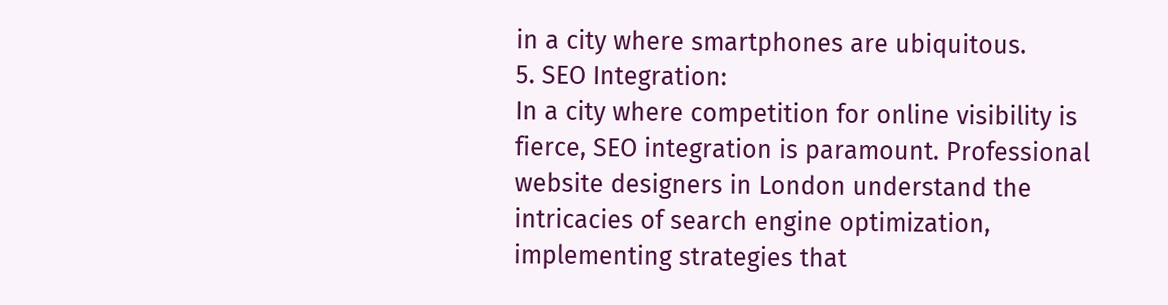in a city where smartphones are ubiquitous.
5. SEO Integration:
In a city where competition for online visibility is fierce, SEO integration is paramount. Professional website designers in London understand the intricacies of search engine optimization, implementing strategies that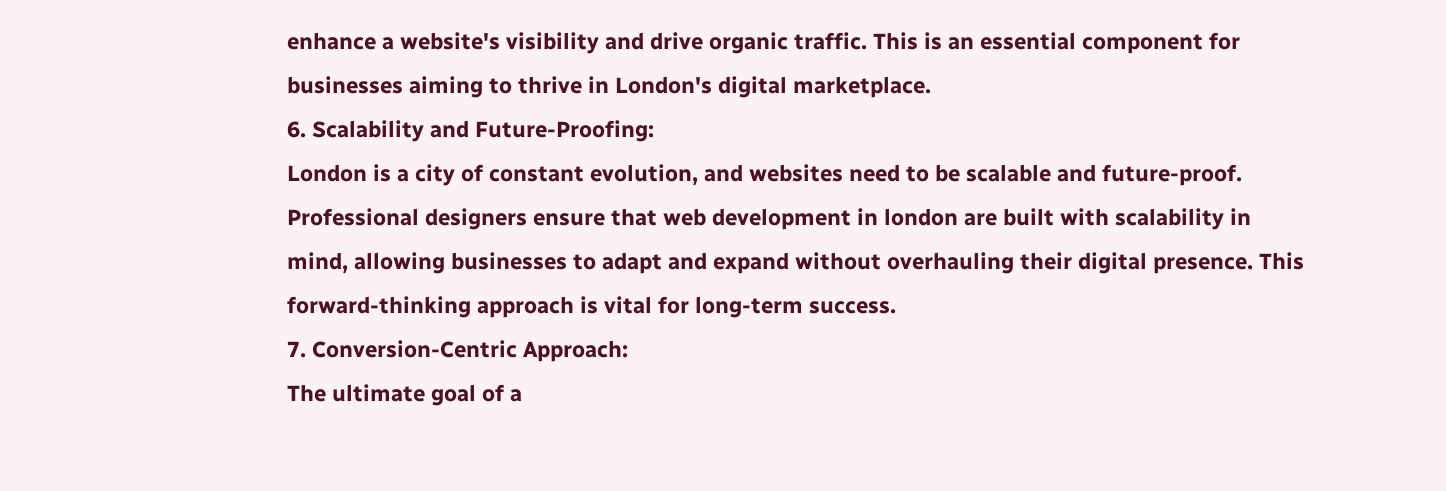enhance a website's visibility and drive organic traffic. This is an essential component for businesses aiming to thrive in London's digital marketplace.
6. Scalability and Future-Proofing:
London is a city of constant evolution, and websites need to be scalable and future-proof. Professional designers ensure that web development in london are built with scalability in mind, allowing businesses to adapt and expand without overhauling their digital presence. This forward-thinking approach is vital for long-term success.
7. Conversion-Centric Approach:
The ultimate goal of a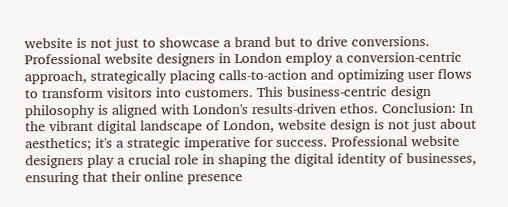website is not just to showcase a brand but to drive conversions. Professional website designers in London employ a conversion-centric approach, strategically placing calls-to-action and optimizing user flows to transform visitors into customers. This business-centric design philosophy is aligned with London's results-driven ethos. Conclusion: In the vibrant digital landscape of London, website design is not just about aesthetics; it's a strategic imperative for success. Professional website designers play a crucial role in shaping the digital identity of businesses, ensuring that their online presence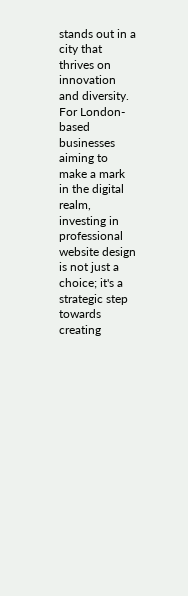stands out in a city that thrives on innovation and diversity. For London-based businesses aiming to make a mark in the digital realm, investing in professional website design is not just a choice; it's a strategic step towards creating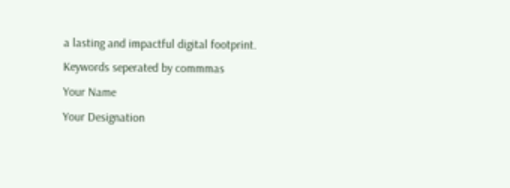a lasting and impactful digital footprint.
Keywords seperated by commmas
Your Name
Your Designation